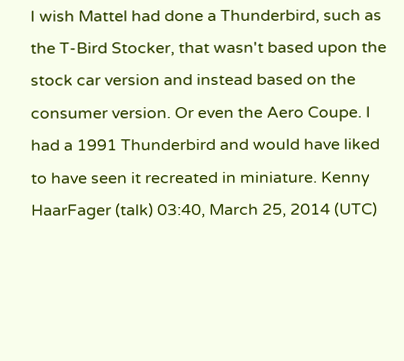I wish Mattel had done a Thunderbird, such as the T-Bird Stocker, that wasn't based upon the stock car version and instead based on the consumer version. Or even the Aero Coupe. I had a 1991 Thunderbird and would have liked to have seen it recreated in miniature. Kenny HaarFager (talk) 03:40, March 25, 2014 (UTC)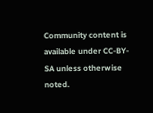Community content is available under CC-BY-SA unless otherwise noted.